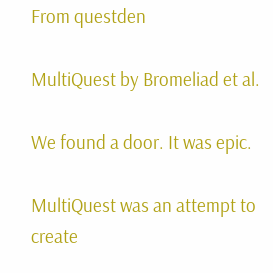From questden

MultiQuest by Bromeliad et al.

We found a door. It was epic.

MultiQuest was an attempt to create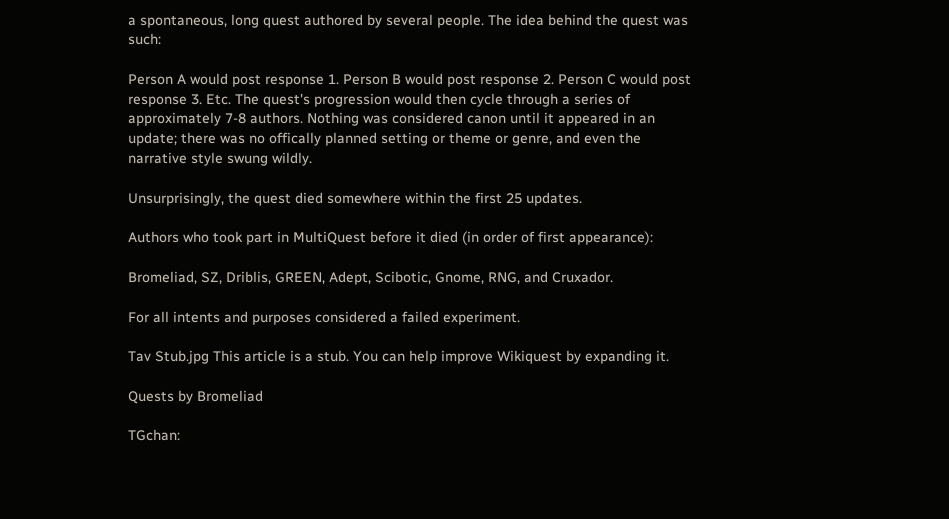a spontaneous, long quest authored by several people. The idea behind the quest was such:

Person A would post response 1. Person B would post response 2. Person C would post response 3. Etc. The quest's progression would then cycle through a series of approximately 7-8 authors. Nothing was considered canon until it appeared in an update; there was no offically planned setting or theme or genre, and even the narrative style swung wildly.

Unsurprisingly, the quest died somewhere within the first 25 updates.

Authors who took part in MultiQuest before it died (in order of first appearance):

Bromeliad, SZ, Driblis, GREEN, Adept, Scibotic, Gnome, RNG, and Cruxador.

For all intents and purposes considered a failed experiment.

Tav Stub.jpg This article is a stub. You can help improve Wikiquest by expanding it.

Quests by Bromeliad

TGchan: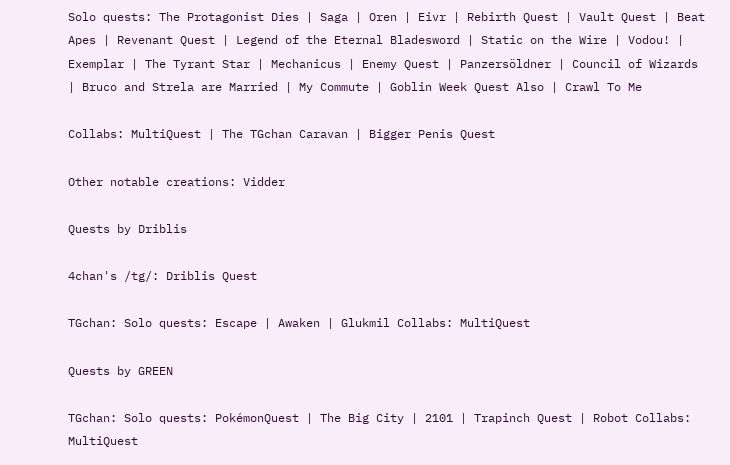Solo quests: The Protagonist Dies | Saga | Oren | Eivr | Rebirth Quest | Vault Quest | Beat Apes | Revenant Quest | Legend of the Eternal Bladesword | Static on the Wire | Vodou! | Exemplar | The Tyrant Star | Mechanicus | Enemy Quest | Panzersöldner | Council of Wizards | Bruco and Strela are Married | My Commute | Goblin Week Quest Also | Crawl To Me

Collabs: MultiQuest | The TGchan Caravan | Bigger Penis Quest

Other notable creations: Vidder

Quests by Driblis

4chan's /tg/: Driblis Quest

TGchan: Solo quests: Escape | Awaken | Glukmil Collabs: MultiQuest

Quests by GREEN

TGchan: Solo quests: PokémonQuest | The Big City | 2101 | Trapinch Quest | Robot Collabs: MultiQuest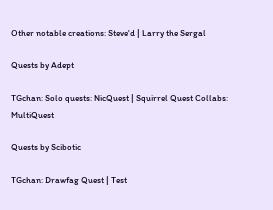Other notable creations: Steve'd | Larry the Sergal

Quests by Adept

TGchan: Solo quests: NicQuest | Squirrel Quest Collabs: MultiQuest

Quests by Scibotic

TGchan: Drawfag Quest | Test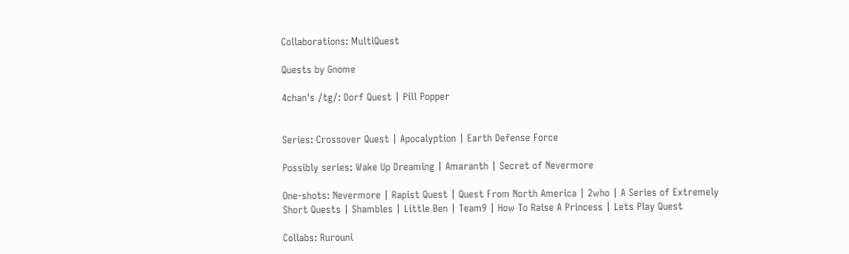Collaborations: MultiQuest

Quests by Gnome

4chan's /tg/: Dorf Quest | Pill Popper


Series: Crossover Quest | Apocalyption | Earth Defense Force

Possibly series: Wake Up Dreaming | Amaranth | Secret of Nevermore

One-shots: Nevermore | Rapist Quest | Quest From North America | 2who | A Series of Extremely Short Quests | Shambles | Little Ben | Team9 | How To Raise A Princess | Lets Play Quest

Collabs: Rurouni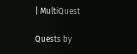| MultiQuest

Quests by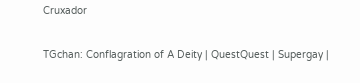Cruxador

TGchan: Conflagration of A Deity | QuestQuest | Supergay |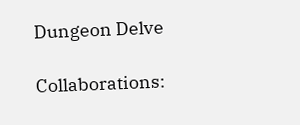Dungeon Delve

Collaborations: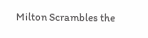Milton Scrambles the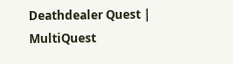Deathdealer Quest | MultiQuest